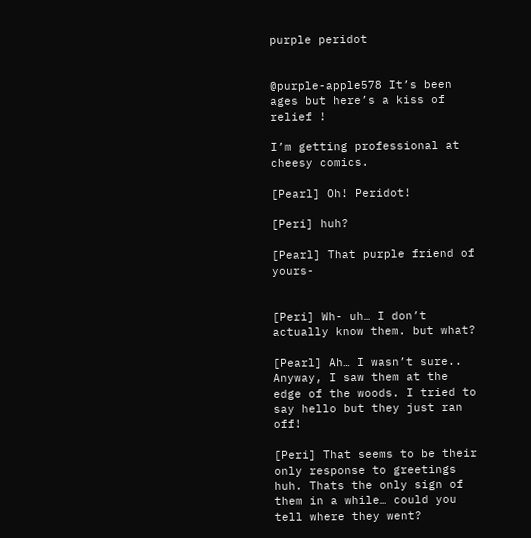purple peridot


@purple-apple578 It’s been ages but here’s a kiss of relief !

I’m getting professional at cheesy comics.

[Pearl] Oh! Peridot!

[Peri] huh?

[Pearl] That purple friend of yours-


[Peri] Wh- uh… I don’t actually know them. but what?

[Pearl] Ah… I wasn’t sure.. Anyway, I saw them at the edge of the woods. I tried to say hello but they just ran off!

[Peri] That seems to be their only response to greetings huh. Thats the only sign of them in a while… could you tell where they went?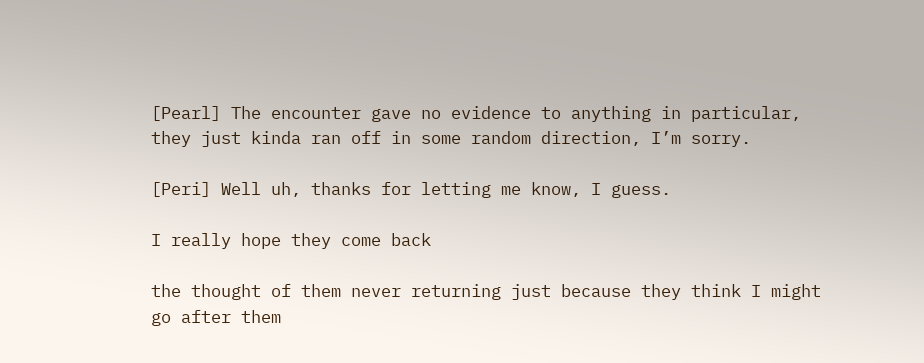[Pearl] The encounter gave no evidence to anything in particular, they just kinda ran off in some random direction, I’m sorry.

[Peri] Well uh, thanks for letting me know, I guess.

I really hope they come back

the thought of them never returning just because they think I might go after them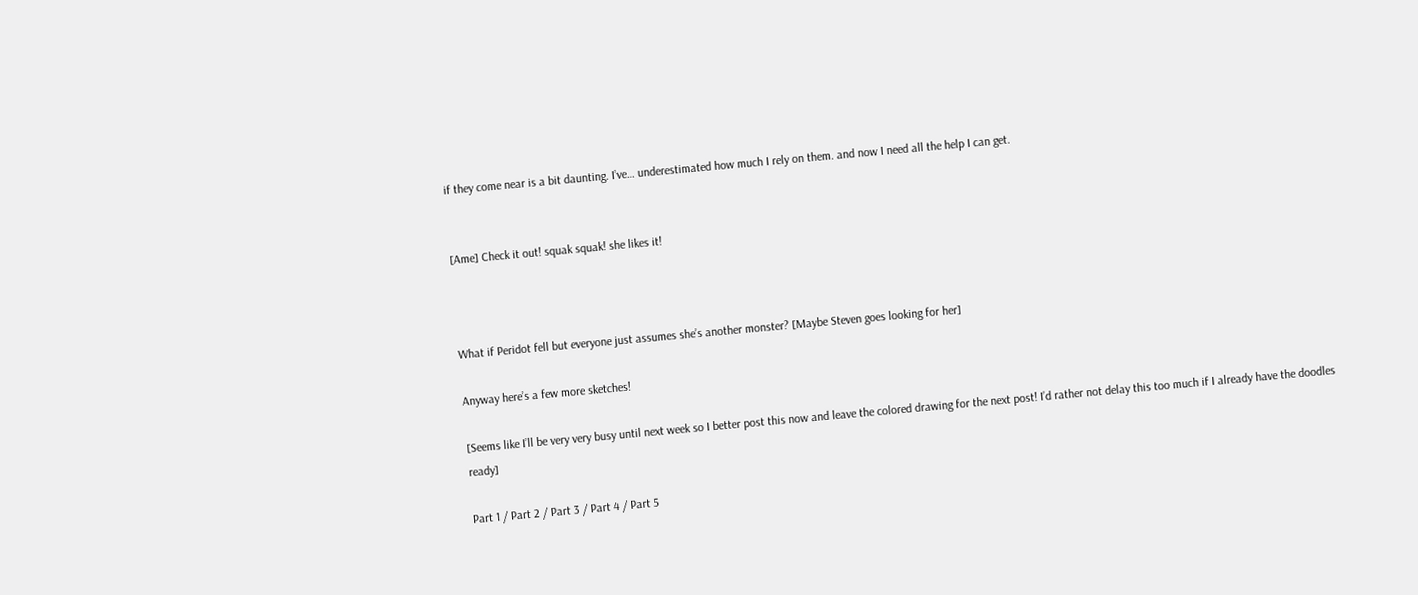if they come near is a bit daunting. I’ve… underestimated how much I rely on them. and now I need all the help I can get.


[Ame] Check it out! squak squak! she likes it!



What if Peridot fell but everyone just assumes she’s another monster? [Maybe Steven goes looking for her]

Anyway here’s a few more sketches!

[Seems like I’ll be very very busy until next week so I better post this now and leave the colored drawing for the next post! I’d rather not delay this too much if I already have the doodles ready]

Part 1 / Part 2 / Part 3 / Part 4 / Part 5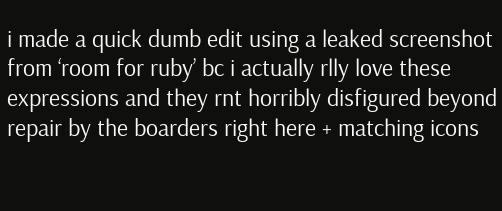i made a quick dumb edit using a leaked screenshot from ‘room for ruby’ bc i actually rlly love these expressions and they rnt horribly disfigured beyond repair by the boarders right here + matching icons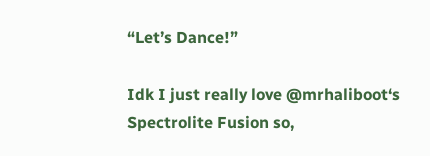“Let’s Dance!”

Idk I just really love @mrhaliboot‘s Spectrolite Fusion so,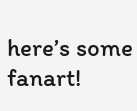here’s some fanart!